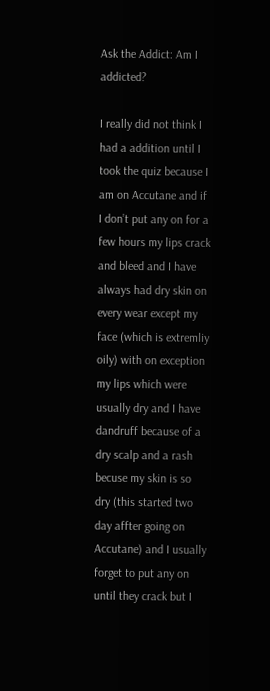Ask the Addict: Am I addicted?

I really did not think I had a addition until I took the quiz because I am on Accutane and if I don’t put any on for a few hours my lips crack and bleed and I have always had dry skin on every wear except my face (which is extremliy oily) with on exception my lips which were usually dry and I have dandruff because of a dry scalp and a rash becuse my skin is so dry (this started two day affter going on Accutane) and I usually forget to put any on until they crack but I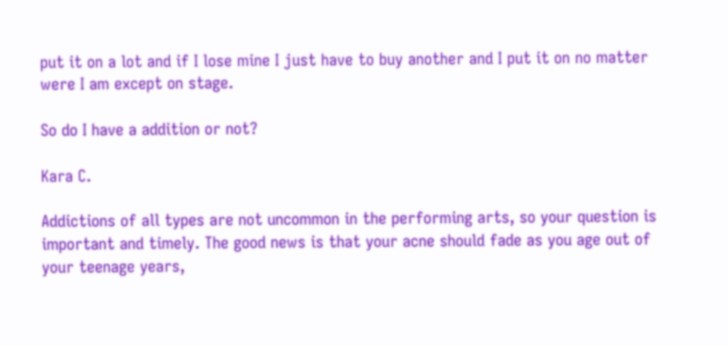put it on a lot and if I lose mine I just have to buy another and I put it on no matter were I am except on stage.

So do I have a addition or not?

Kara C.

Addictions of all types are not uncommon in the performing arts, so your question is important and timely. The good news is that your acne should fade as you age out of your teenage years,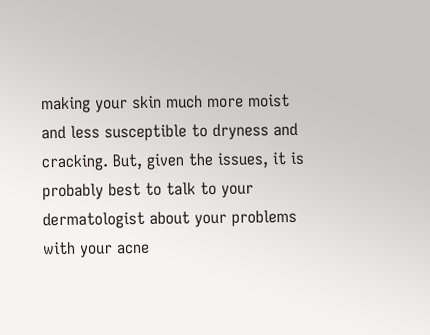making your skin much more moist and less susceptible to dryness and cracking. But, given the issues, it is probably best to talk to your dermatologist about your problems with your acne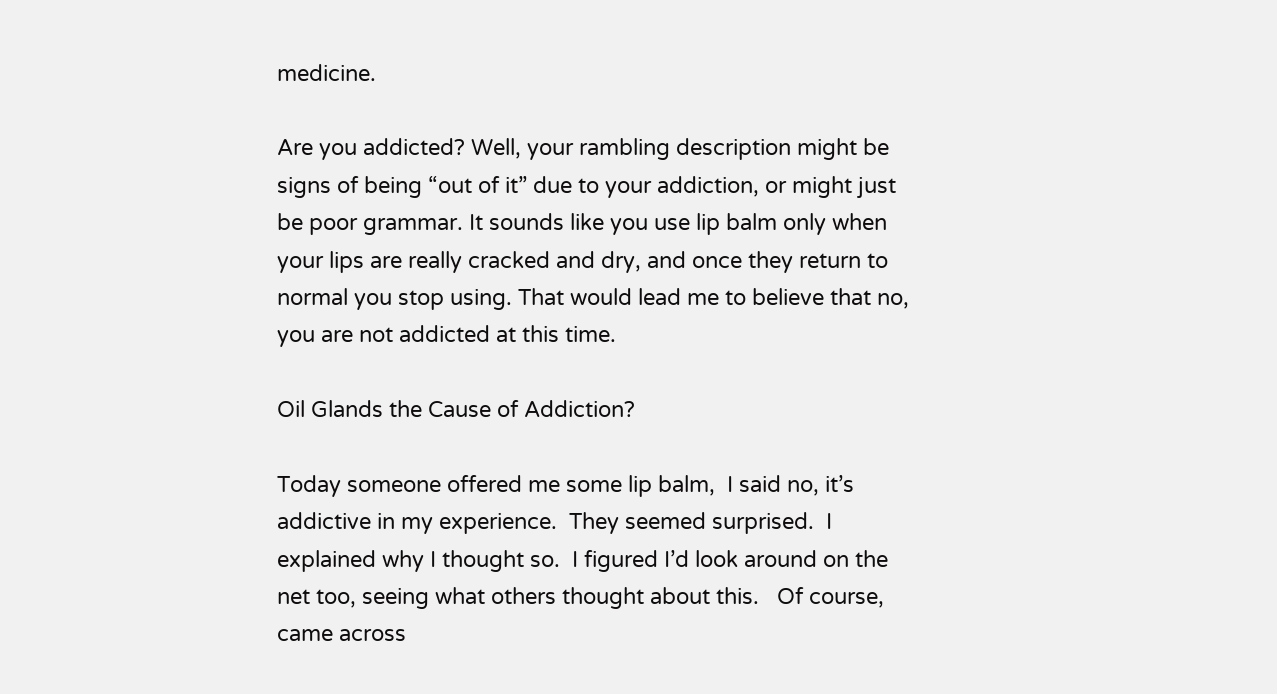medicine.

Are you addicted? Well, your rambling description might be signs of being “out of it” due to your addiction, or might just be poor grammar. It sounds like you use lip balm only when your lips are really cracked and dry, and once they return to normal you stop using. That would lead me to believe that no, you are not addicted at this time.

Oil Glands the Cause of Addiction?

Today someone offered me some lip balm,  I said no, it’s addictive in my experience.  They seemed surprised.  I explained why I thought so.  I figured I’d look around on the net too, seeing what others thought about this.   Of course, came across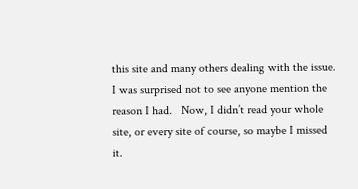this site and many others dealing with the issue.  I was surprised not to see anyone mention the reason I had.   Now, I didn’t read your whole site, or every site of course, so maybe I missed it.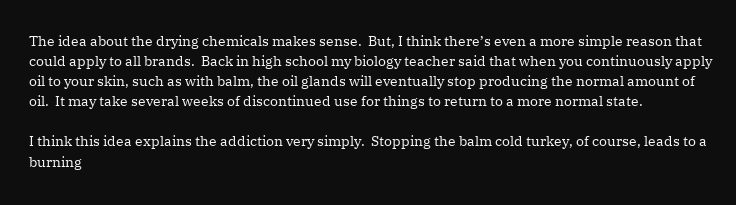The idea about the drying chemicals makes sense.  But, I think there’s even a more simple reason that could apply to all brands.  Back in high school my biology teacher said that when you continuously apply oil to your skin, such as with balm, the oil glands will eventually stop producing the normal amount of oil.  It may take several weeks of discontinued use for things to return to a more normal state.

I think this idea explains the addiction very simply.  Stopping the balm cold turkey, of course, leads to a burning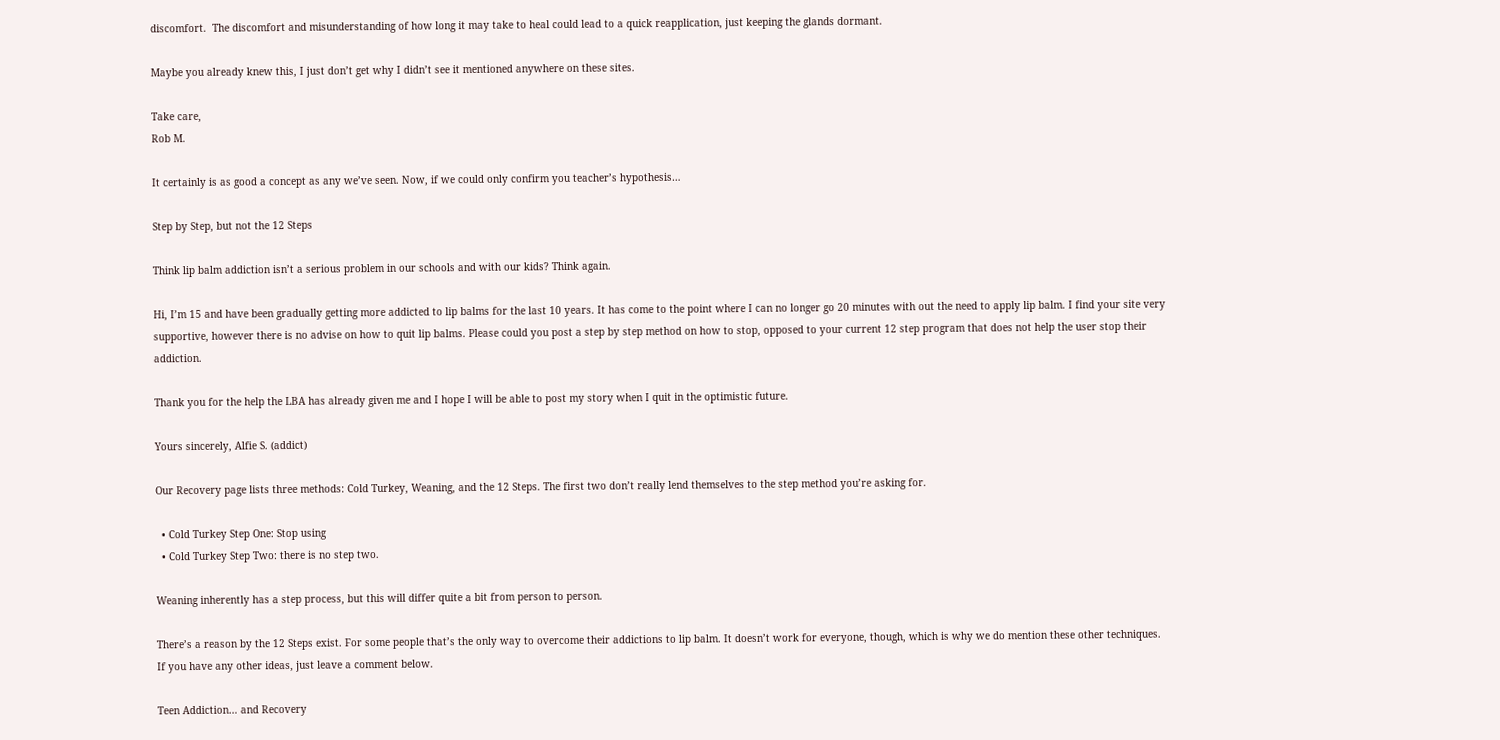discomfort.  The discomfort and misunderstanding of how long it may take to heal could lead to a quick reapplication, just keeping the glands dormant.

Maybe you already knew this, I just don’t get why I didn’t see it mentioned anywhere on these sites.

Take care,
Rob M.

It certainly is as good a concept as any we’ve seen. Now, if we could only confirm you teacher’s hypothesis…

Step by Step, but not the 12 Steps

Think lip balm addiction isn’t a serious problem in our schools and with our kids? Think again.

Hi, I’m 15 and have been gradually getting more addicted to lip balms for the last 10 years. It has come to the point where I can no longer go 20 minutes with out the need to apply lip balm. I find your site very supportive, however there is no advise on how to quit lip balms. Please could you post a step by step method on how to stop, opposed to your current 12 step program that does not help the user stop their addiction.

Thank you for the help the LBA has already given me and I hope I will be able to post my story when I quit in the optimistic future.

Yours sincerely, Alfie S. (addict)

Our Recovery page lists three methods: Cold Turkey, Weaning, and the 12 Steps. The first two don’t really lend themselves to the step method you’re asking for.

  • Cold Turkey Step One: Stop using
  • Cold Turkey Step Two: there is no step two.

Weaning inherently has a step process, but this will differ quite a bit from person to person.

There’s a reason by the 12 Steps exist. For some people that’s the only way to overcome their addictions to lip balm. It doesn’t work for everyone, though, which is why we do mention these other techniques. If you have any other ideas, just leave a comment below.

Teen Addiction… and Recovery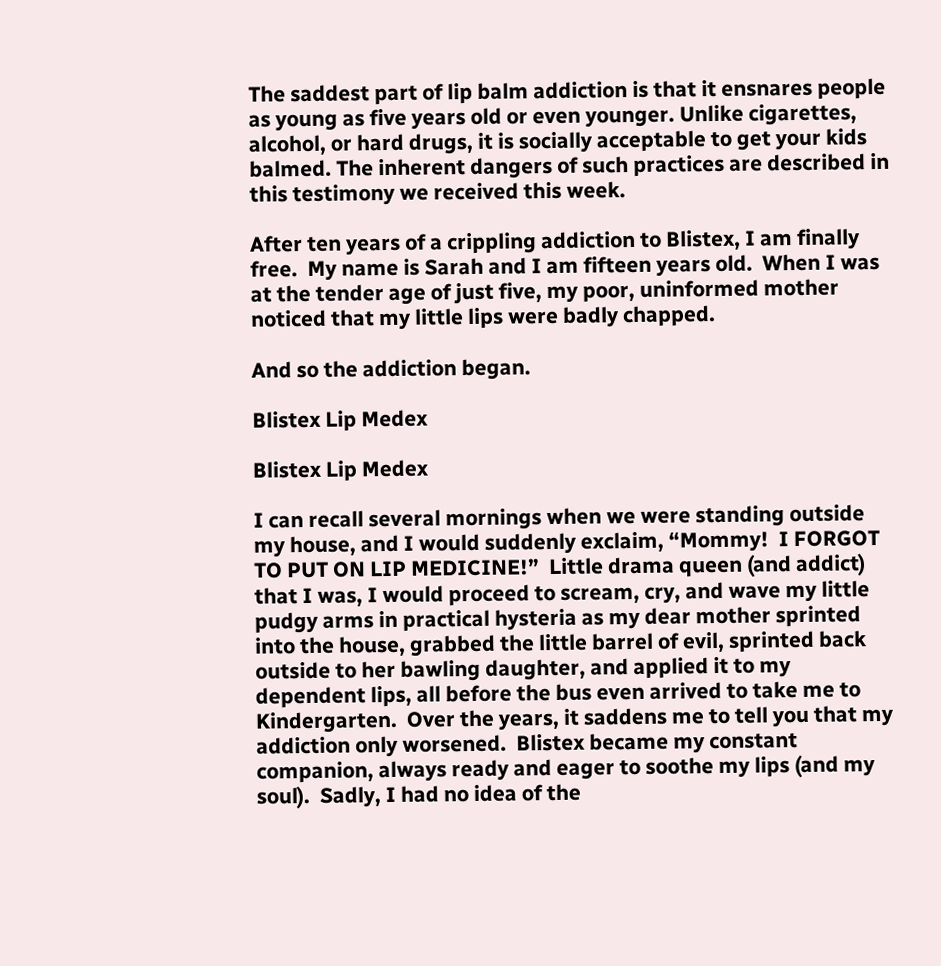The saddest part of lip balm addiction is that it ensnares people as young as five years old or even younger. Unlike cigarettes, alcohol, or hard drugs, it is socially acceptable to get your kids balmed. The inherent dangers of such practices are described in this testimony we received this week.

After ten years of a crippling addiction to Blistex, I am finally free.  My name is Sarah and I am fifteen years old.  When I was at the tender age of just five, my poor, uninformed mother noticed that my little lips were badly chapped.

And so the addiction began.

Blistex Lip Medex

Blistex Lip Medex

I can recall several mornings when we were standing outside my house, and I would suddenly exclaim, “Mommy!  I FORGOT TO PUT ON LIP MEDICINE!”  Little drama queen (and addict) that I was, I would proceed to scream, cry, and wave my little pudgy arms in practical hysteria as my dear mother sprinted into the house, grabbed the little barrel of evil, sprinted back outside to her bawling daughter, and applied it to my dependent lips, all before the bus even arrived to take me to Kindergarten.  Over the years, it saddens me to tell you that my addiction only worsened.  Blistex became my constant companion, always ready and eager to soothe my lips (and my soul).  Sadly, I had no idea of the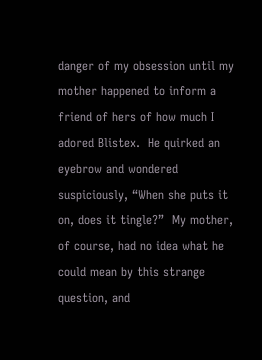danger of my obsession until my mother happened to inform a friend of hers of how much I adored Blistex.  He quirked an eyebrow and wondered suspiciously, “When she puts it on, does it tingle?”  My mother, of course, had no idea what he could mean by this strange question, and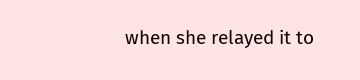when she relayed it to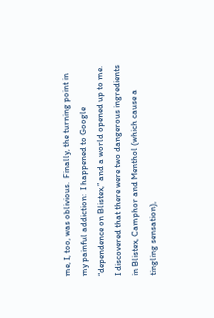me, I, too, was oblivious.  Finally, the turning point in my painful addiction:  I happened to Google “dependence on Blistex,” and a world opened up to me.  I discovered that there were two dangerous ingredients in Blistex, Camphor and Menthol (which cause a tingling sensation),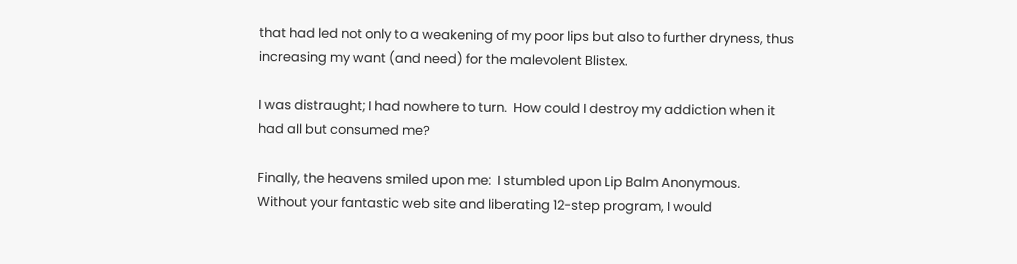that had led not only to a weakening of my poor lips but also to further dryness, thus increasing my want (and need) for the malevolent Blistex.

I was distraught; I had nowhere to turn.  How could I destroy my addiction when it had all but consumed me?

Finally, the heavens smiled upon me:  I stumbled upon Lip Balm Anonymous.  Without your fantastic web site and liberating 12-step program, I would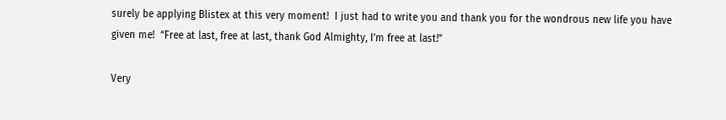surely be applying Blistex at this very moment!  I just had to write you and thank you for the wondrous new life you have given me!  “Free at last, free at last, thank God Almighty, I’m free at last!”

Very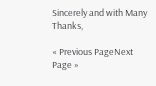Sincerely and with Many Thanks,

« Previous PageNext Page »